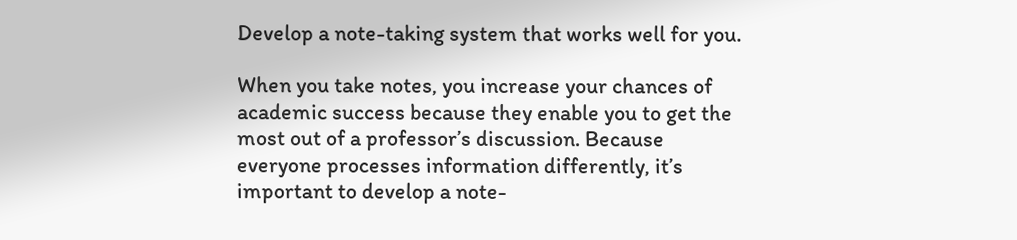Develop a note-taking system that works well for you.

When you take notes, you increase your chances of academic success because they enable you to get the most out of a professor’s discussion. Because everyone processes information differently, it’s important to develop a note-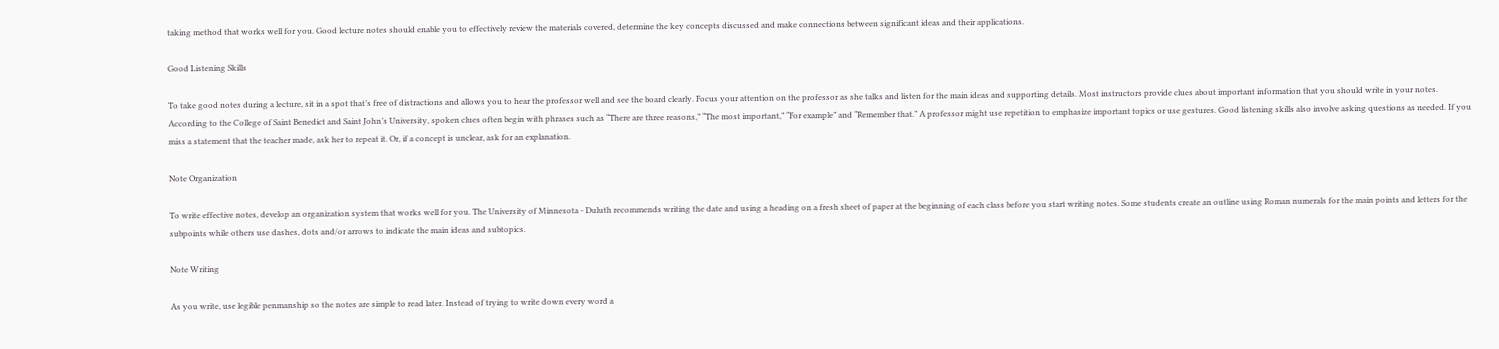taking method that works well for you. Good lecture notes should enable you to effectively review the materials covered, determine the key concepts discussed and make connections between significant ideas and their applications.

Good Listening Skills

To take good notes during a lecture, sit in a spot that’s free of distractions and allows you to hear the professor well and see the board clearly. Focus your attention on the professor as she talks and listen for the main ideas and supporting details. Most instructors provide clues about important information that you should write in your notes. According to the College of Saint Benedict and Saint John’s University, spoken clues often begin with phrases such as “There are three reasons,” “The most important,” “For example” and “Remember that.” A professor might use repetition to emphasize important topics or use gestures. Good listening skills also involve asking questions as needed. If you miss a statement that the teacher made, ask her to repeat it. Or, if a concept is unclear, ask for an explanation.

Note Organization

To write effective notes, develop an organization system that works well for you. The University of Minnesota - Duluth recommends writing the date and using a heading on a fresh sheet of paper at the beginning of each class before you start writing notes. Some students create an outline using Roman numerals for the main points and letters for the subpoints while others use dashes, dots and/or arrows to indicate the main ideas and subtopics.

Note Writing

As you write, use legible penmanship so the notes are simple to read later. Instead of trying to write down every word a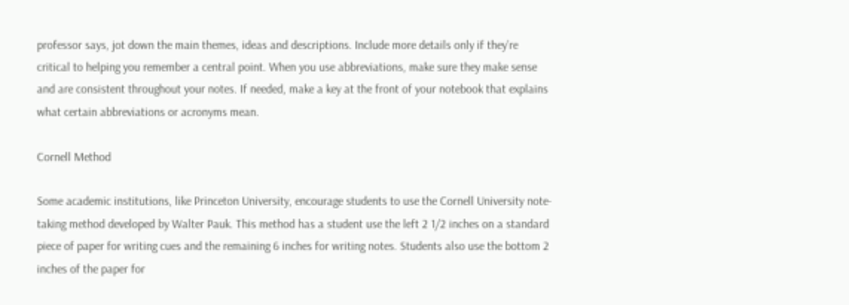professor says, jot down the main themes, ideas and descriptions. Include more details only if they’re critical to helping you remember a central point. When you use abbreviations, make sure they make sense and are consistent throughout your notes. If needed, make a key at the front of your notebook that explains what certain abbreviations or acronyms mean.

Cornell Method

Some academic institutions, like Princeton University, encourage students to use the Cornell University note-taking method developed by Walter Pauk. This method has a student use the left 2 1/2 inches on a standard piece of paper for writing cues and the remaining 6 inches for writing notes. Students also use the bottom 2 inches of the paper for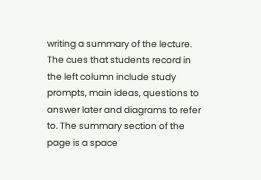writing a summary of the lecture. The cues that students record in the left column include study prompts, main ideas, questions to answer later and diagrams to refer to. The summary section of the page is a space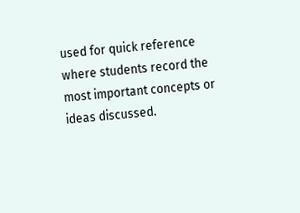used for quick reference where students record the most important concepts or ideas discussed.